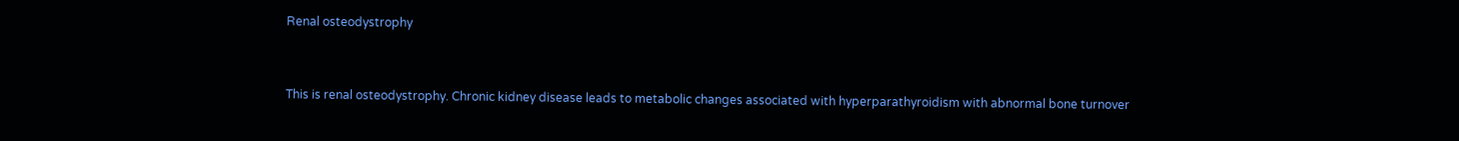Renal osteodystrophy


This is renal osteodystrophy. Chronic kidney disease leads to metabolic changes associated with hyperparathyroidism with abnormal bone turnover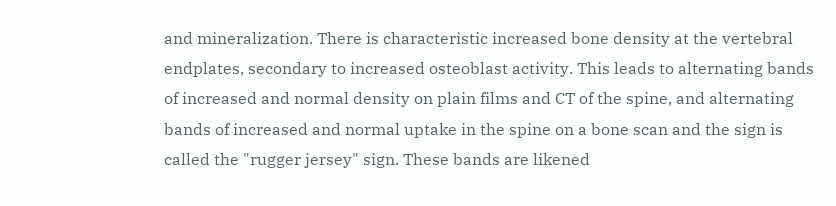and mineralization. There is characteristic increased bone density at the vertebral endplates, secondary to increased osteoblast activity. This leads to alternating bands of increased and normal density on plain films and CT of the spine, and alternating bands of increased and normal uptake in the spine on a bone scan and the sign is called the "rugger jersey" sign. These bands are likened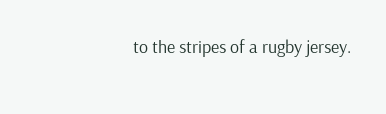to the stripes of a rugby jersey.